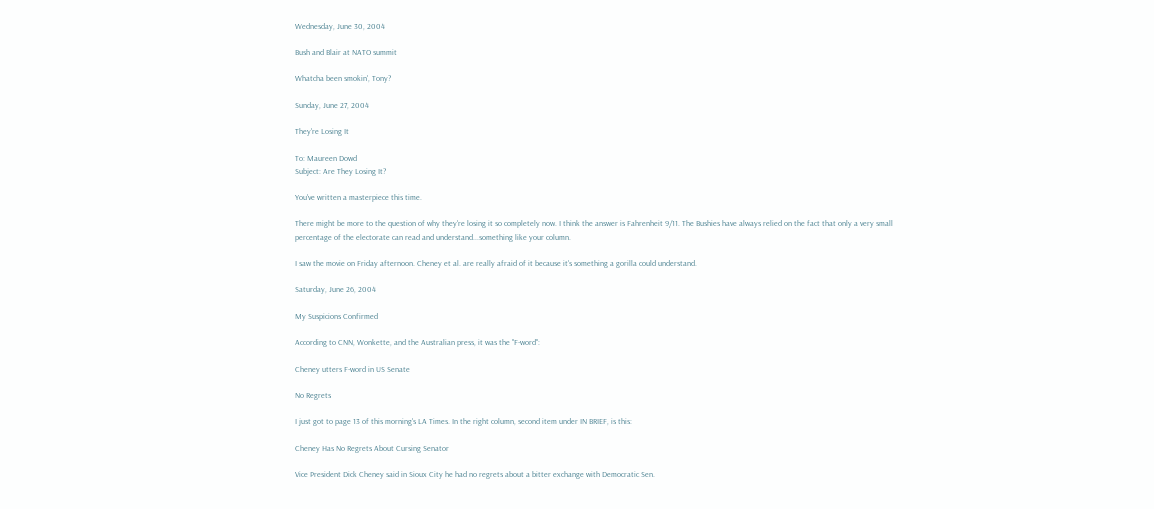Wednesday, June 30, 2004

Bush and Blair at NATO summit

Whatcha been smokin', Tony?

Sunday, June 27, 2004

They're Losing It

To: Maureen Dowd
Subject: Are They Losing It?

You've written a masterpiece this time.

There might be more to the question of why they're losing it so completely now. I think the answer is Fahrenheit 9/11. The Bushies have always relied on the fact that only a very small percentage of the electorate can read and understand...something like your column.

I saw the movie on Friday afternoon. Cheney et al. are really afraid of it because it's something a gorilla could understand.

Saturday, June 26, 2004

My Suspicions Confirmed

According to CNN, Wonkette, and the Australian press, it was the "F-word":

Cheney utters F-word in US Senate

No Regrets

I just got to page 13 of this morning's LA Times. In the right column, second item under IN BRIEF, is this:

Cheney Has No Regrets About Cursing Senator

Vice President Dick Cheney said in Sioux City he had no regrets about a bitter exchange with Democratic Sen.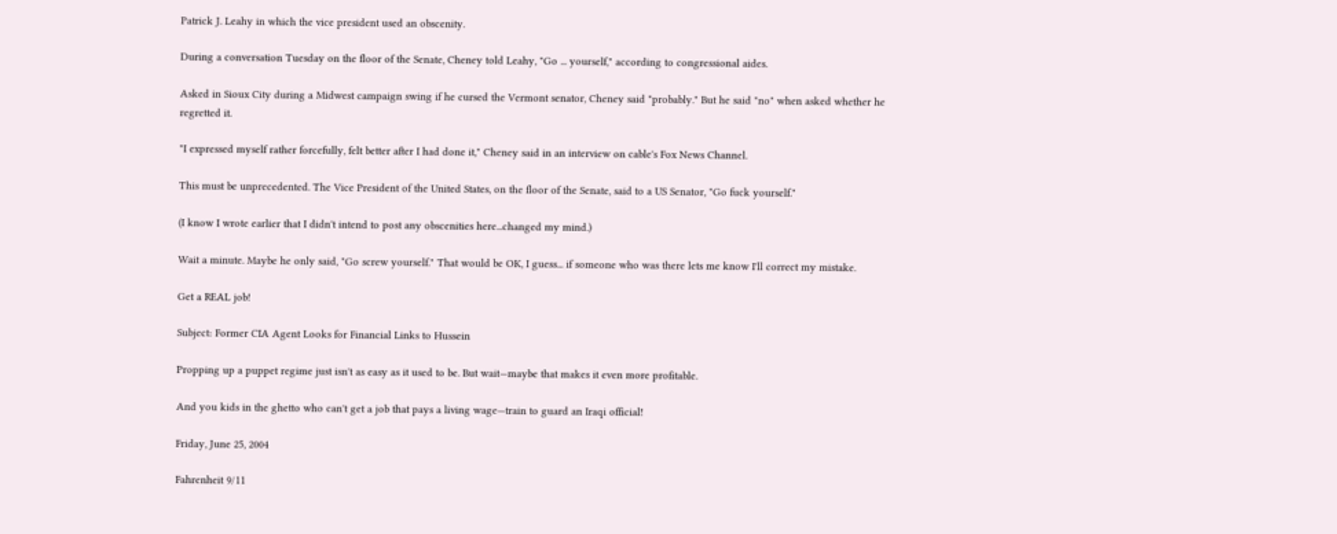Patrick J. Leahy in which the vice president used an obscenity.

During a conversation Tuesday on the floor of the Senate, Cheney told Leahy, "Go ... yourself," according to congressional aides.

Asked in Sioux City during a Midwest campaign swing if he cursed the Vermont senator, Cheney said "probably." But he said "no" when asked whether he regretted it.

"I expressed myself rather forcefully, felt better after I had done it," Cheney said in an interview on cable's Fox News Channel.

This must be unprecedented. The Vice President of the United States, on the floor of the Senate, said to a US Senator, "Go fuck yourself."

(I know I wrote earlier that I didn't intend to post any obscenities here...changed my mind.)

Wait a minute. Maybe he only said, "Go screw yourself." That would be OK, I guess... if someone who was there lets me know I'll correct my mistake.

Get a REAL job!

Subject: Former CIA Agent Looks for Financial Links to Hussein

Propping up a puppet regime just isn't as easy as it used to be. But wait—maybe that makes it even more profitable.

And you kids in the ghetto who can't get a job that pays a living wage—train to guard an Iraqi official!

Friday, June 25, 2004

Fahrenheit 9/11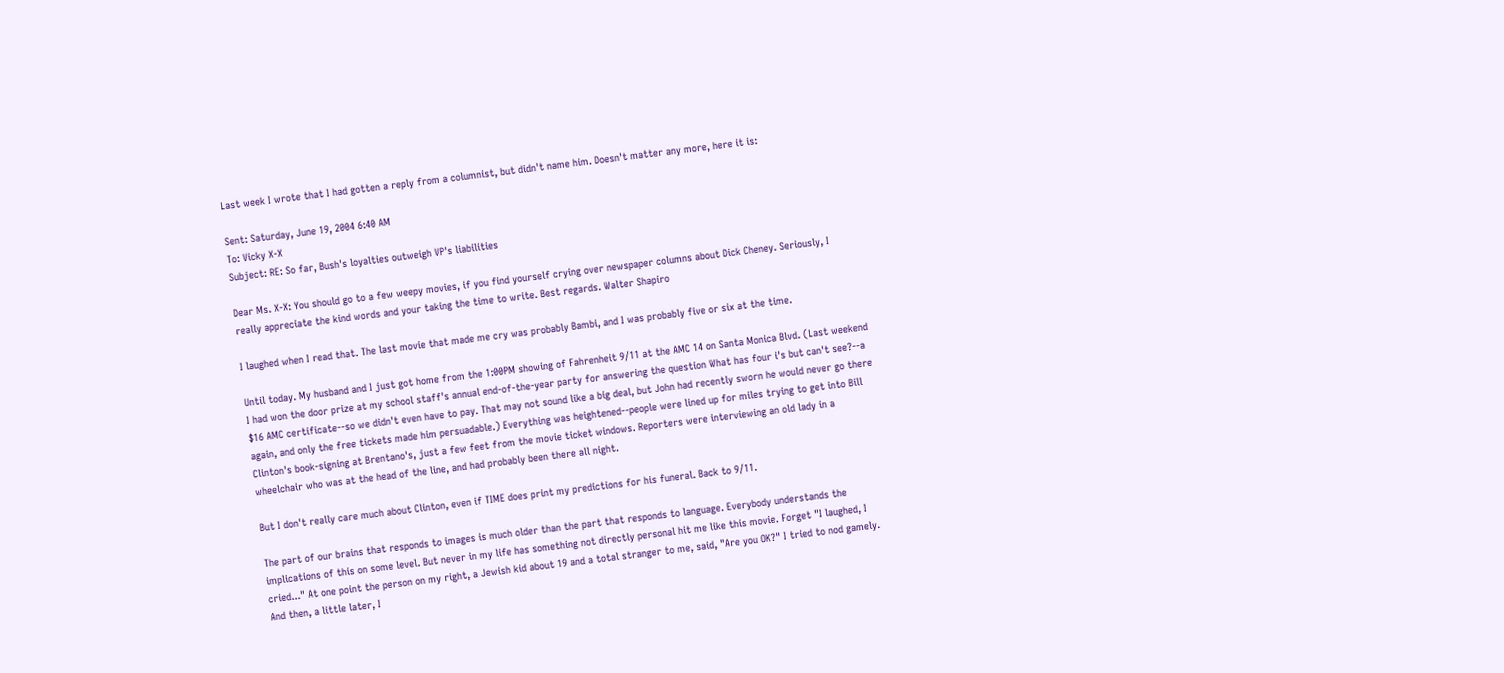Last week I wrote that I had gotten a reply from a columnist, but didn't name him. Doesn't matter any more, here it is:

Sent: Saturday, June 19, 2004 6:40 AM
To: Vicky X-X
Subject: RE: So far, Bush's loyalties outweigh VP's liabilities

Dear Ms. X-X: You should go to a few weepy movies, if you find yourself crying over newspaper columns about Dick Cheney. Seriously, I really appreciate the kind words and your taking the time to write. Best regards. Walter Shapiro

I laughed when I read that. The last movie that made me cry was probably Bambi, and I was probably five or six at the time.

Until today. My husband and I just got home from the 1:00PM showing of Fahrenheit 9/11 at the AMC 14 on Santa Monica Blvd. (Last weekend I had won the door prize at my school staff's annual end-of-the-year party for answering the question What has four i's but can't see?--a $16 AMC certificate--so we didn't even have to pay. That may not sound like a big deal, but John had recently sworn he would never go there again, and only the free tickets made him persuadable.) Everything was heightened--people were lined up for miles trying to get into Bill Clinton's book-signing at Brentano's, just a few feet from the movie ticket windows. Reporters were interviewing an old lady in a wheelchair who was at the head of the line, and had probably been there all night.

But I don't really care much about Clinton, even if TIME does print my predictions for his funeral. Back to 9/11.

The part of our brains that responds to images is much older than the part that responds to language. Everybody understands the implications of this on some level. But never in my life has something not directly personal hit me like this movie. Forget "I laughed, I cried..." At one point the person on my right, a Jewish kid about 19 and a total stranger to me, said, "Are you OK?" I tried to nod gamely. And then, a little later, I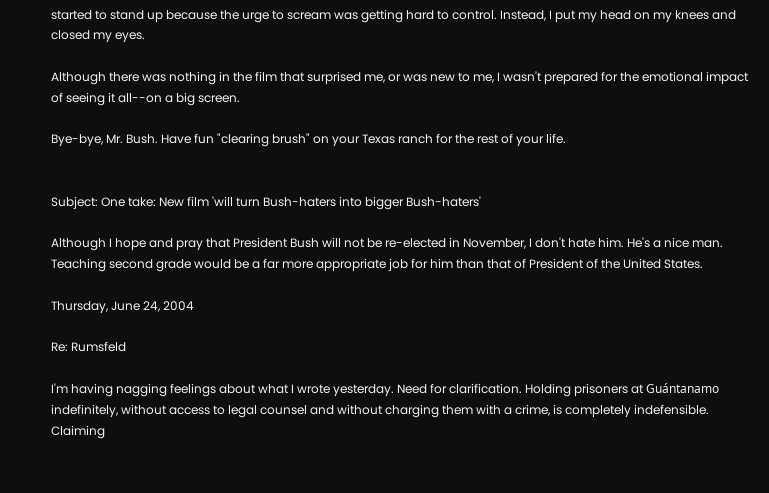started to stand up because the urge to scream was getting hard to control. Instead, I put my head on my knees and closed my eyes.

Although there was nothing in the film that surprised me, or was new to me, I wasn't prepared for the emotional impact of seeing it all--on a big screen.

Bye-bye, Mr. Bush. Have fun "clearing brush" on your Texas ranch for the rest of your life.


Subject: One take: New film 'will turn Bush-haters into bigger Bush-haters'

Although I hope and pray that President Bush will not be re-elected in November, I don't hate him. He's a nice man. Teaching second grade would be a far more appropriate job for him than that of President of the United States.

Thursday, June 24, 2004

Re: Rumsfeld

I'm having nagging feelings about what I wrote yesterday. Need for clarification. Holding prisoners at Guántanamo indefinitely, without access to legal counsel and without charging them with a crime, is completely indefensible. Claiming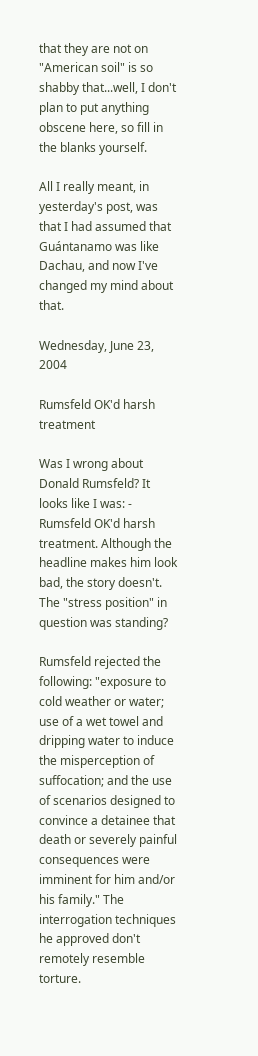that they are not on "American soil" is so shabby that...well, I don't plan to put anything obscene here, so fill in the blanks yourself.

All I really meant, in yesterday's post, was that I had assumed that Guántanamo was like Dachau, and now I've changed my mind about that.

Wednesday, June 23, 2004

Rumsfeld OK'd harsh treatment

Was I wrong about Donald Rumsfeld? It looks like I was: - Rumsfeld OK'd harsh treatment. Although the headline makes him look bad, the story doesn't. The "stress position" in question was standing?

Rumsfeld rejected the following: "exposure to cold weather or water; use of a wet towel and dripping water to induce the misperception of suffocation; and the use of scenarios designed to convince a detainee that death or severely painful consequences were imminent for him and/or his family." The interrogation techniques he approved don't remotely resemble torture.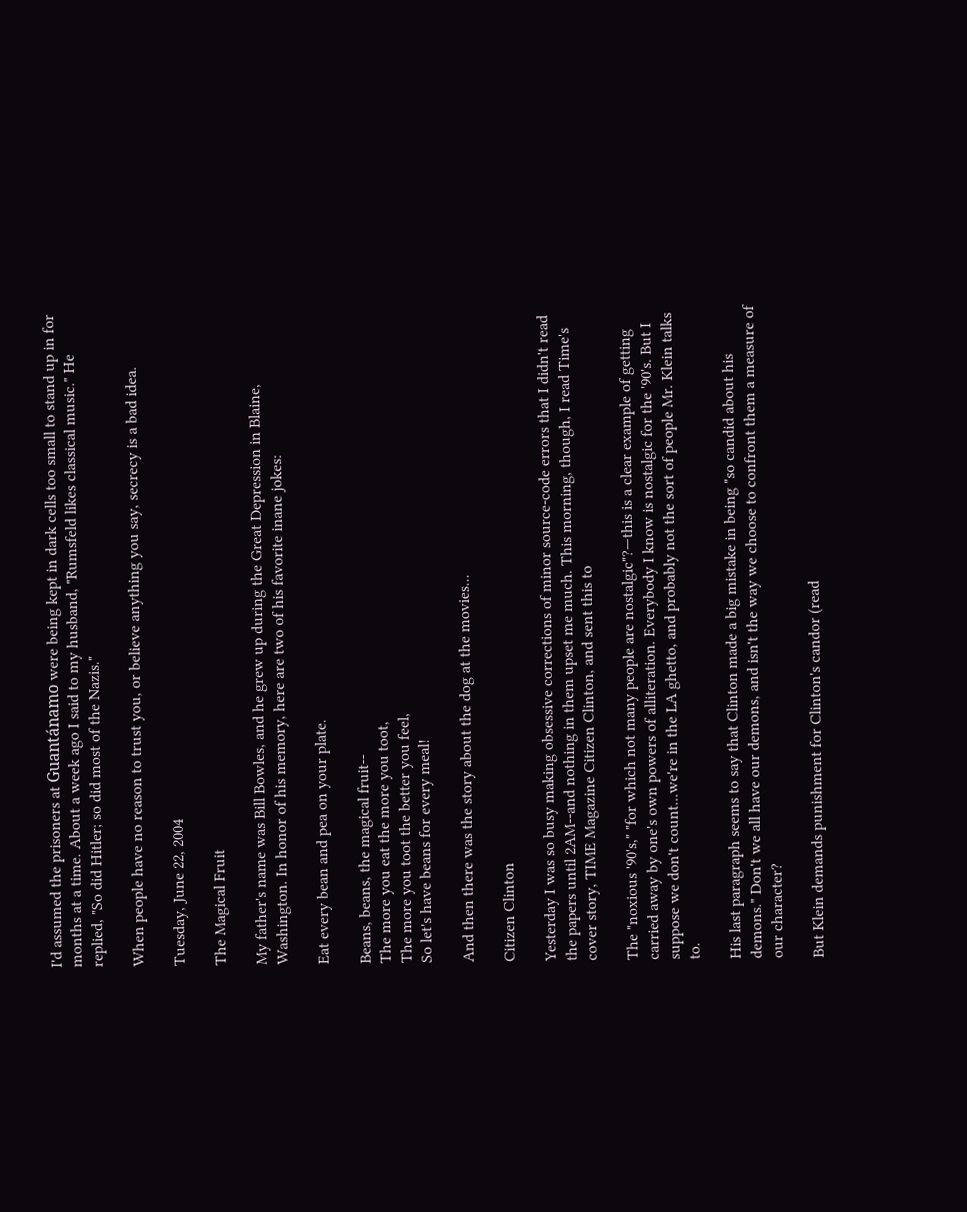I'd assumed the prisoners at Guantánamo were being kept in dark cells too small to stand up in for months at a time. About a week ago I said to my husband, "Rumsfeld likes classical music." He replied, "So did Hitler; so did most of the Nazis."

When people have no reason to trust you, or believe anything you say, secrecy is a bad idea.

Tuesday, June 22, 2004

The Magical Fruit

My father's name was Bill Bowles, and he grew up during the Great Depression in Blaine, Washington. In honor of his memory, here are two of his favorite inane jokes:

Eat every bean and pea on your plate.

Beans, beans, the magical fruit--
The more you eat the more you toot,
The more you toot the better you feel,
So let's have beans for every meal!

And then there was the story about the dog at the movies...

Citizen Clinton

Yesterday I was so busy making obsessive corrections of minor source-code errors that I didn't read the papers until 2AM--and nothing in them upset me much. This morning, though, I read Time's cover story, TIME Magazine Citizen Clinton, and sent this to

The "noxious '90's," "for which not many people are nostalgic"?—this is a clear example of getting carried away by one's own powers of alliteration. Everybody I know is nostalgic for the '90's. But I suppose we don't count...we're in the LA ghetto, and probably not the sort of people Mr. Klein talks to.

His last paragraph seems to say that Clinton made a big mistake in being "so candid about his demons." Don't we all have our demons, and isn't the way we choose to confront them a measure of our character?

But Klein demands punishment for Clinton's candor (read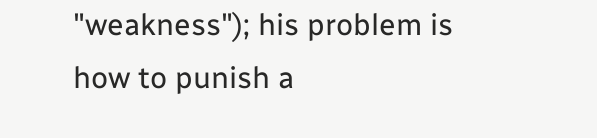"weakness"); his problem is how to punish a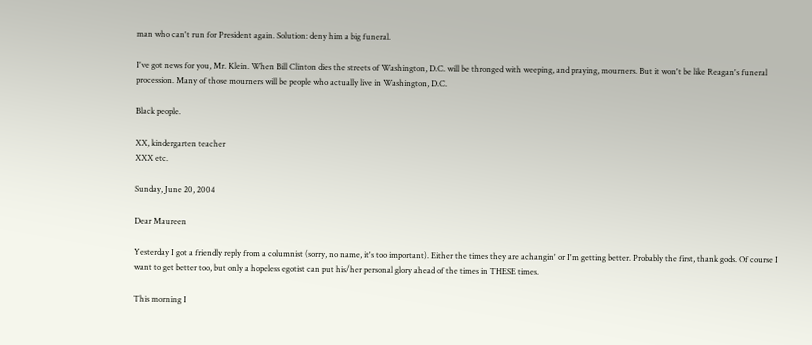man who can't run for President again. Solution: deny him a big funeral.

I've got news for you, Mr. Klein. When Bill Clinton dies the streets of Washington, D.C. will be thronged with weeping, and praying, mourners. But it won't be like Reagan's funeral procession. Many of those mourners will be people who actually live in Washington, D.C.

Black people.

XX, kindergarten teacher
XXX etc.

Sunday, June 20, 2004

Dear Maureen

Yesterday I got a friendly reply from a columnist (sorry, no name, it's too important). Either the times they are achangin' or I'm getting better. Probably the first, thank gods. Of course I want to get better too, but only a hopeless egotist can put his/her personal glory ahead of the times in THESE times.

This morning I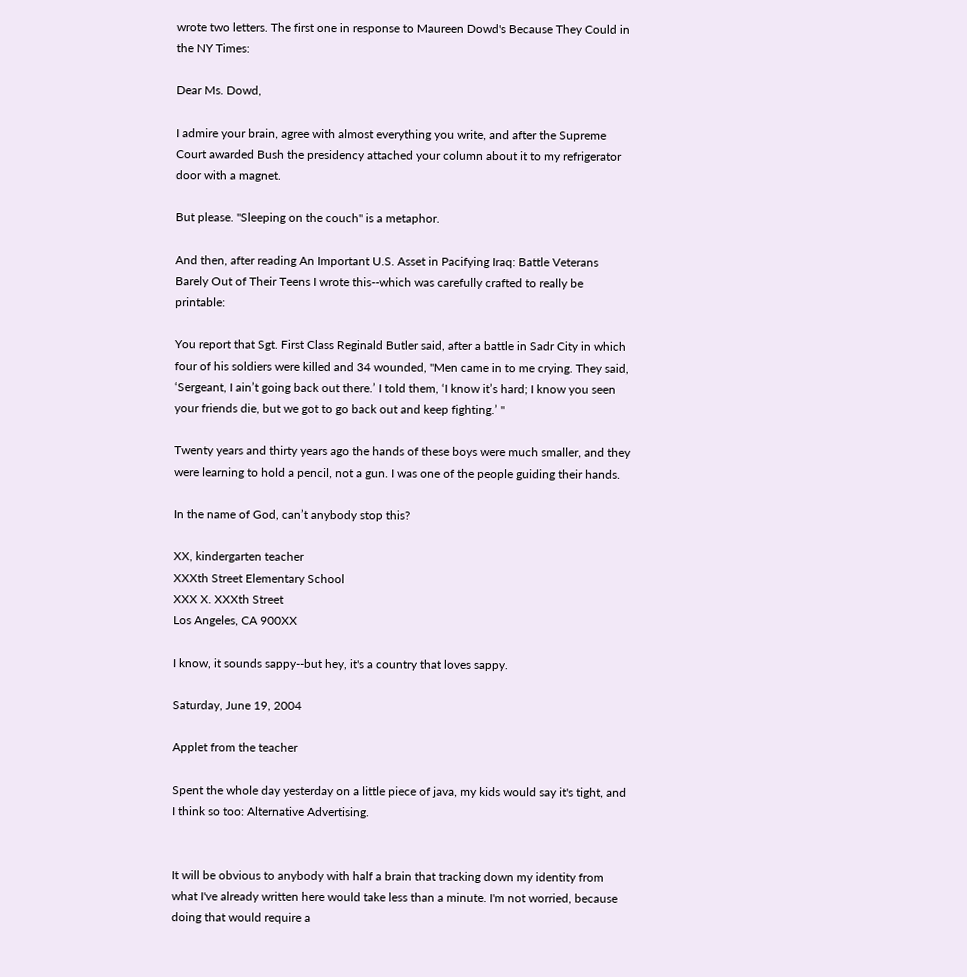wrote two letters. The first one in response to Maureen Dowd's Because They Could in the NY Times:

Dear Ms. Dowd,

I admire your brain, agree with almost everything you write, and after the Supreme Court awarded Bush the presidency attached your column about it to my refrigerator door with a magnet.

But please. "Sleeping on the couch" is a metaphor.

And then, after reading An Important U.S. Asset in Pacifying Iraq: Battle Veterans Barely Out of Their Teens I wrote this--which was carefully crafted to really be printable:

You report that Sgt. First Class Reginald Butler said, after a battle in Sadr City in which four of his soldiers were killed and 34 wounded, "Men came in to me crying. They said, ‘Sergeant, I ain’t going back out there.’ I told them, ‘I know it’s hard; I know you seen your friends die, but we got to go back out and keep fighting.’ "

Twenty years and thirty years ago the hands of these boys were much smaller, and they were learning to hold a pencil, not a gun. I was one of the people guiding their hands.

In the name of God, can’t anybody stop this?

XX, kindergarten teacher
XXXth Street Elementary School
XXX X. XXXth Street
Los Angeles, CA 900XX

I know, it sounds sappy--but hey, it's a country that loves sappy.

Saturday, June 19, 2004

Applet from the teacher

Spent the whole day yesterday on a little piece of java, my kids would say it's tight, and I think so too: Alternative Advertising.


It will be obvious to anybody with half a brain that tracking down my identity from what I've already written here would take less than a minute. I'm not worried, because doing that would require a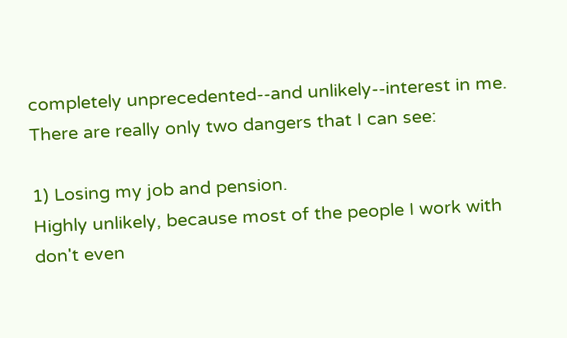completely unprecedented--and unlikely--interest in me. There are really only two dangers that I can see:

1) Losing my job and pension.
Highly unlikely, because most of the people I work with don't even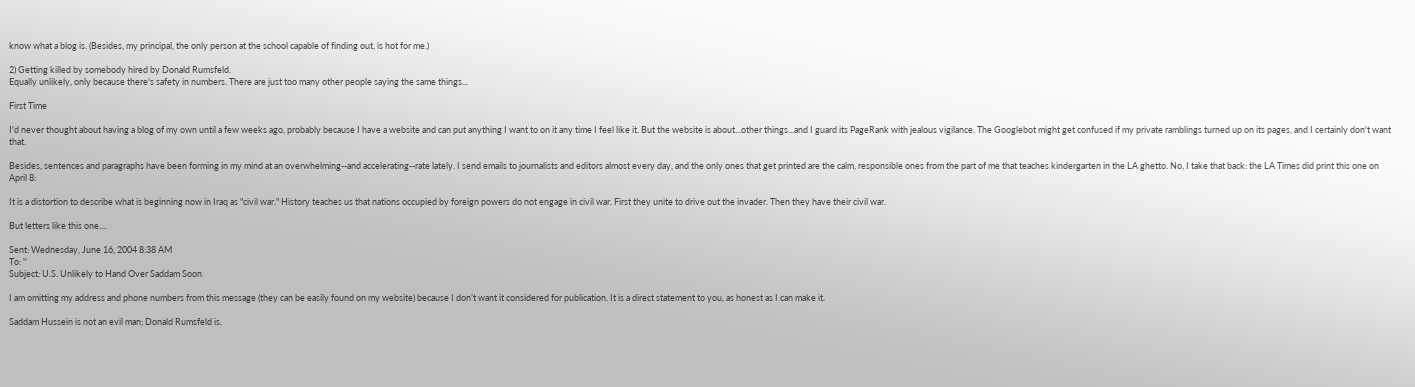know what a blog is. (Besides, my principal, the only person at the school capable of finding out, is hot for me.)

2) Getting killed by somebody hired by Donald Rumsfeld.
Equally unlikely, only because there's safety in numbers. There are just too many other people saying the same things...

First Time

I'd never thought about having a blog of my own until a few weeks ago, probably because I have a website and can put anything I want to on it any time I feel like it. But the website is about...other things...and I guard its PageRank with jealous vigilance. The Googlebot might get confused if my private ramblings turned up on its pages, and I certainly don't want that.

Besides, sentences and paragraphs have been forming in my mind at an overwhelming--and accelerating--rate lately. I send emails to journalists and editors almost every day, and the only ones that get printed are the calm, responsible ones from the part of me that teaches kindergarten in the LA ghetto. No, I take that back: the LA Times did print this one on April 8:

It is a distortion to describe what is beginning now in Iraq as "civil war." History teaches us that nations occupied by foreign powers do not engage in civil war. First they unite to drive out the invader. Then they have their civil war.

But letters like this one....

Sent: Wednesday, June 16, 2004 8:38 AM
To: ''
Subject: U.S. Unlikely to Hand Over Saddam Soon

I am omitting my address and phone numbers from this message (they can be easily found on my website) because I don’t want it considered for publication. It is a direct statement to you, as honest as I can make it.

Saddam Hussein is not an evil man; Donald Rumsfeld is.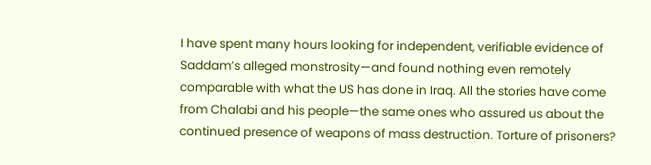I have spent many hours looking for independent, verifiable evidence of Saddam’s alleged monstrosity—and found nothing even remotely comparable with what the US has done in Iraq. All the stories have come from Chalabi and his people—the same ones who assured us about the continued presence of weapons of mass destruction. Torture of prisoners?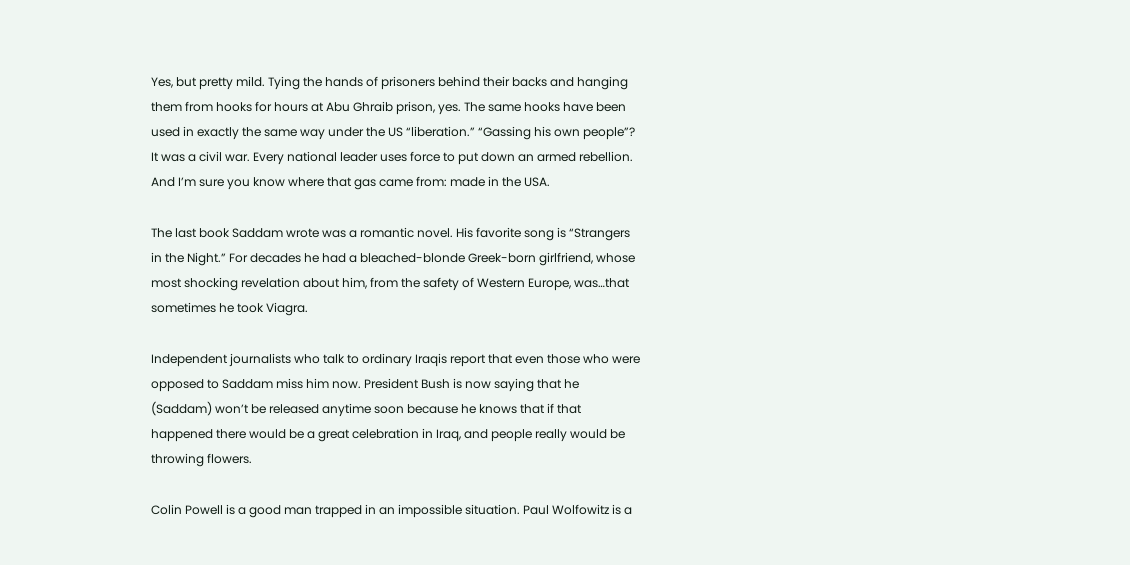Yes, but pretty mild. Tying the hands of prisoners behind their backs and hanging them from hooks for hours at Abu Ghraib prison, yes. The same hooks have been used in exactly the same way under the US “liberation.” “Gassing his own people”? It was a civil war. Every national leader uses force to put down an armed rebellion. And I’m sure you know where that gas came from: made in the USA.

The last book Saddam wrote was a romantic novel. His favorite song is “Strangers in the Night.” For decades he had a bleached-blonde Greek-born girlfriend, whose most shocking revelation about him, from the safety of Western Europe, was…that sometimes he took Viagra.

Independent journalists who talk to ordinary Iraqis report that even those who were opposed to Saddam miss him now. President Bush is now saying that he (Saddam) won’t be released anytime soon because he knows that if that happened there would be a great celebration in Iraq, and people really would be throwing flowers.

Colin Powell is a good man trapped in an impossible situation. Paul Wolfowitz is a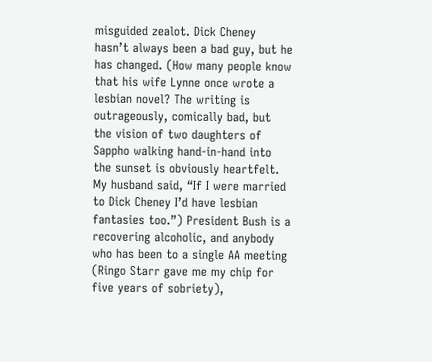misguided zealot. Dick Cheney hasn’t always been a bad guy, but he has changed. (How many people know that his wife Lynne once wrote a lesbian novel? The writing is outrageously, comically bad, but the vision of two daughters of Sappho walking hand-in-hand into the sunset is obviously heartfelt. My husband said, “If I were married to Dick Cheney I’d have lesbian fantasies too.”) President Bush is a recovering alcoholic, and anybody who has been to a single AA meeting (Ringo Starr gave me my chip for five years of sobriety),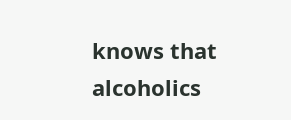knows that alcoholics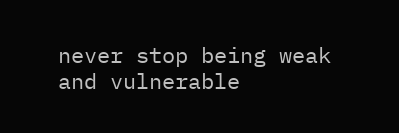never stop being weak and vulnerable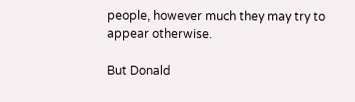people, however much they may try to appear otherwise.

But Donald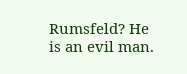Rumsfeld? He is an evil man.